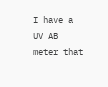I have a UV AB meter that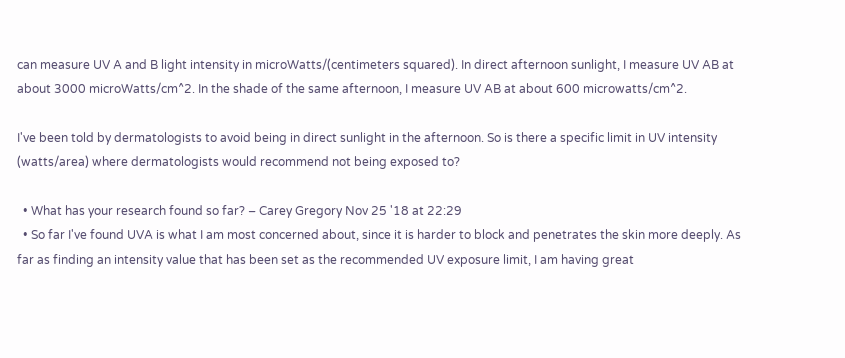can measure UV A and B light intensity in microWatts/(centimeters squared). In direct afternoon sunlight, I measure UV AB at about 3000 microWatts/cm^2. In the shade of the same afternoon, I measure UV AB at about 600 microwatts/cm^2.

I've been told by dermatologists to avoid being in direct sunlight in the afternoon. So is there a specific limit in UV intensity (watts/area) where dermatologists would recommend not being exposed to?

  • What has your research found so far? – Carey Gregory Nov 25 '18 at 22:29
  • So far I've found UVA is what I am most concerned about, since it is harder to block and penetrates the skin more deeply. As far as finding an intensity value that has been set as the recommended UV exposure limit, I am having great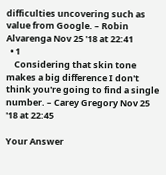difficulties uncovering such as value from Google. – Robin Alvarenga Nov 25 '18 at 22:41
  • 1
    Considering that skin tone makes a big difference I don't think you're going to find a single number. – Carey Gregory Nov 25 '18 at 22:45

Your Answer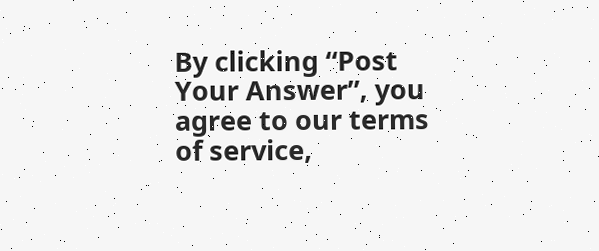By clicking “Post Your Answer”, you agree to our terms of service,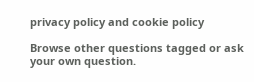privacy policy and cookie policy

Browse other questions tagged or ask your own question.